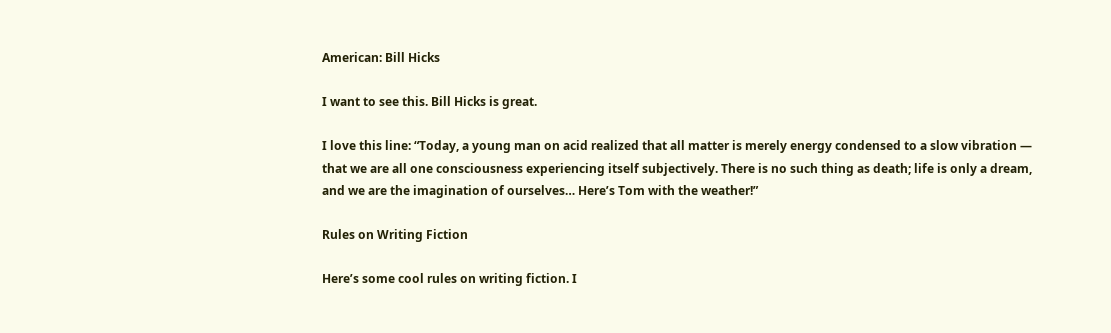American: Bill Hicks

I want to see this. Bill Hicks is great.

I love this line: “Today, a young man on acid realized that all matter is merely energy condensed to a slow vibration — that we are all one consciousness experiencing itself subjectively. There is no such thing as death; life is only a dream, and we are the imagination of ourselves… Here’s Tom with the weather!”

Rules on Writing Fiction

Here’s some cool rules on writing fiction. I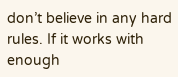don’t believe in any hard rules. If it works with enough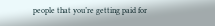people that you’re getting paid for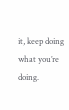it, keep doing what you’re doing.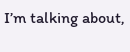I’m talking about,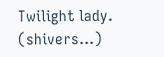Twilight lady. (shivers…)